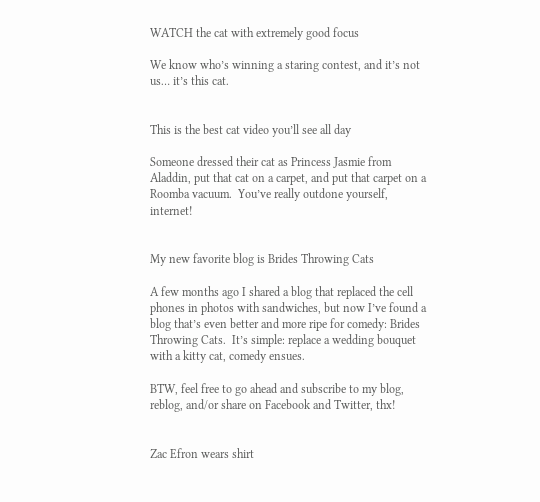WATCH the cat with extremely good focus

We know who’s winning a staring contest, and it’s not us… it’s this cat.


This is the best cat video you’ll see all day

Someone dressed their cat as Princess Jasmie from Aladdin, put that cat on a carpet, and put that carpet on a Roomba vacuum.  You’ve really outdone yourself, internet!


My new favorite blog is Brides Throwing Cats

A few months ago I shared a blog that replaced the cell phones in photos with sandwiches, but now I’ve found a blog that’s even better and more ripe for comedy: Brides Throwing Cats.  It’s simple: replace a wedding bouquet with a kitty cat, comedy ensues.

BTW, feel free to go ahead and subscribe to my blog, reblog, and/or share on Facebook and Twitter, thx!


Zac Efron wears shirt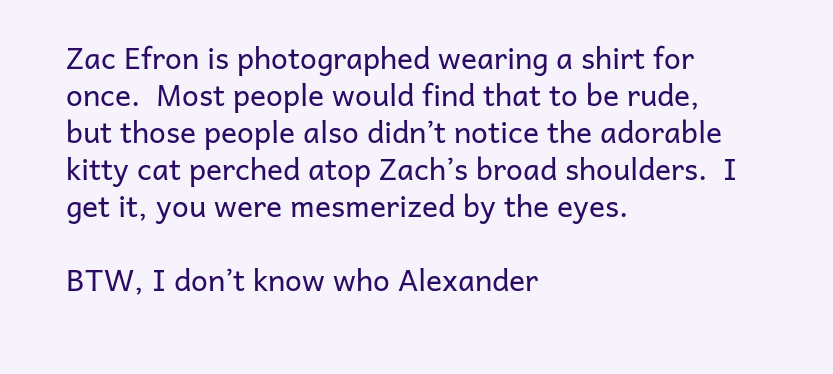Zac Efron is photographed wearing a shirt for once.  Most people would find that to be rude, but those people also didn’t notice the adorable kitty cat perched atop Zach’s broad shoulders.  I get it, you were mesmerized by the eyes.

BTW, I don’t know who Alexander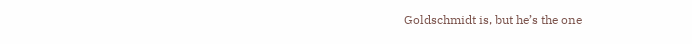Goldschmidt is, but he’s the one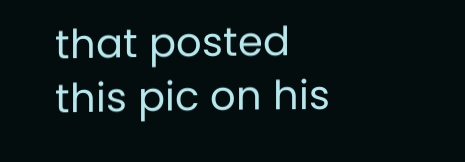that posted this pic on his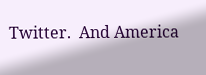Twitter.  And America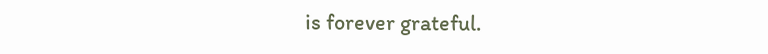is forever grateful.